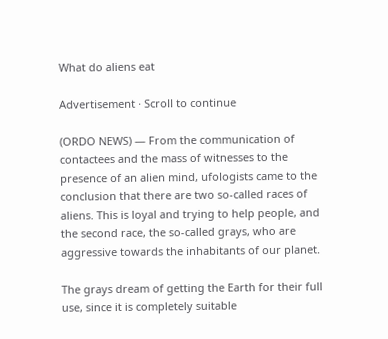What do aliens eat

Advertisement · Scroll to continue

(ORDO NEWS) — From the communication of contactees and the mass of witnesses to the presence of an alien mind, ufologists came to the conclusion that there are two so-called races of aliens. This is loyal and trying to help people, and the second race, the so-called grays, who are aggressive towards the inhabitants of our planet.

The grays dream of getting the Earth for their full use, since it is completely suitable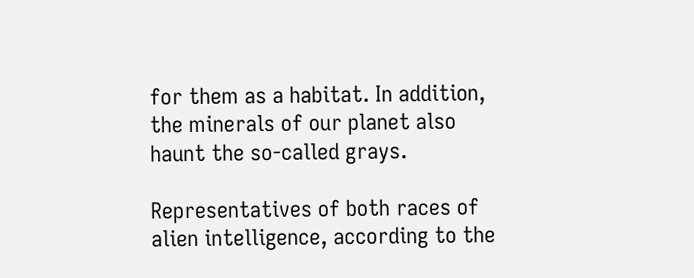for them as a habitat. In addition, the minerals of our planet also haunt the so-called grays.

Representatives of both races of alien intelligence, according to the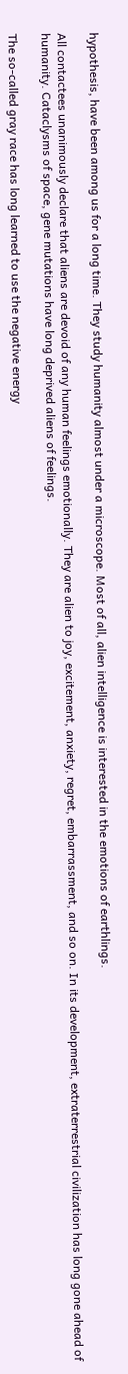hypothesis, have been among us for a long time. They study humanity almost under a microscope. Most of all, alien intelligence is interested in the emotions of earthlings.

All contactees unanimously declare that aliens are devoid of any human feelings emotionally. They are alien to joy, excitement, anxiety, regret, embarrassment, and so on. In its development, extraterrestrial civilization has long gone ahead of humanity. Cataclysms of space, gene mutations have long deprived aliens of feelings.

The so-called gray race has long learned to use the negative energy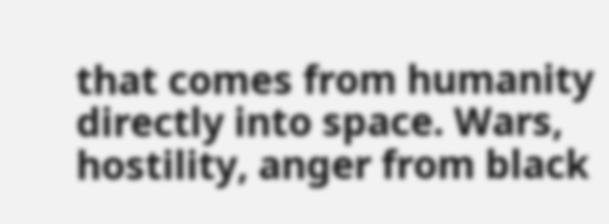that comes from humanity directly into space. Wars, hostility, anger from black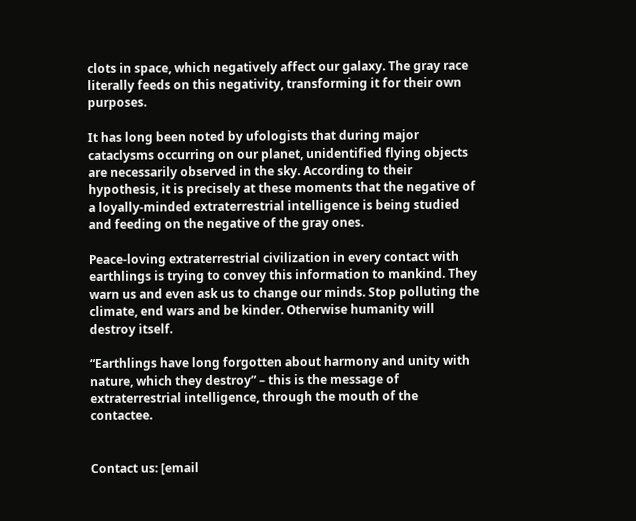clots in space, which negatively affect our galaxy. The gray race literally feeds on this negativity, transforming it for their own purposes.

It has long been noted by ufologists that during major cataclysms occurring on our planet, unidentified flying objects are necessarily observed in the sky. According to their hypothesis, it is precisely at these moments that the negative of a loyally-minded extraterrestrial intelligence is being studied and feeding on the negative of the gray ones.

Peace-loving extraterrestrial civilization in every contact with earthlings is trying to convey this information to mankind. They warn us and even ask us to change our minds. Stop polluting the climate, end wars and be kinder. Otherwise humanity will destroy itself.

“Earthlings have long forgotten about harmony and unity with nature, which they destroy” – this is the message of extraterrestrial intelligence, through the mouth of the contactee.


Contact us: [email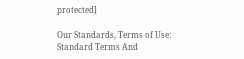protected]

Our Standards, Terms of Use: Standard Terms And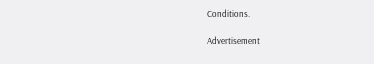Conditions.

Advertisement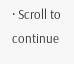· Scroll to continue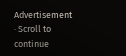Advertisement · Scroll to continue